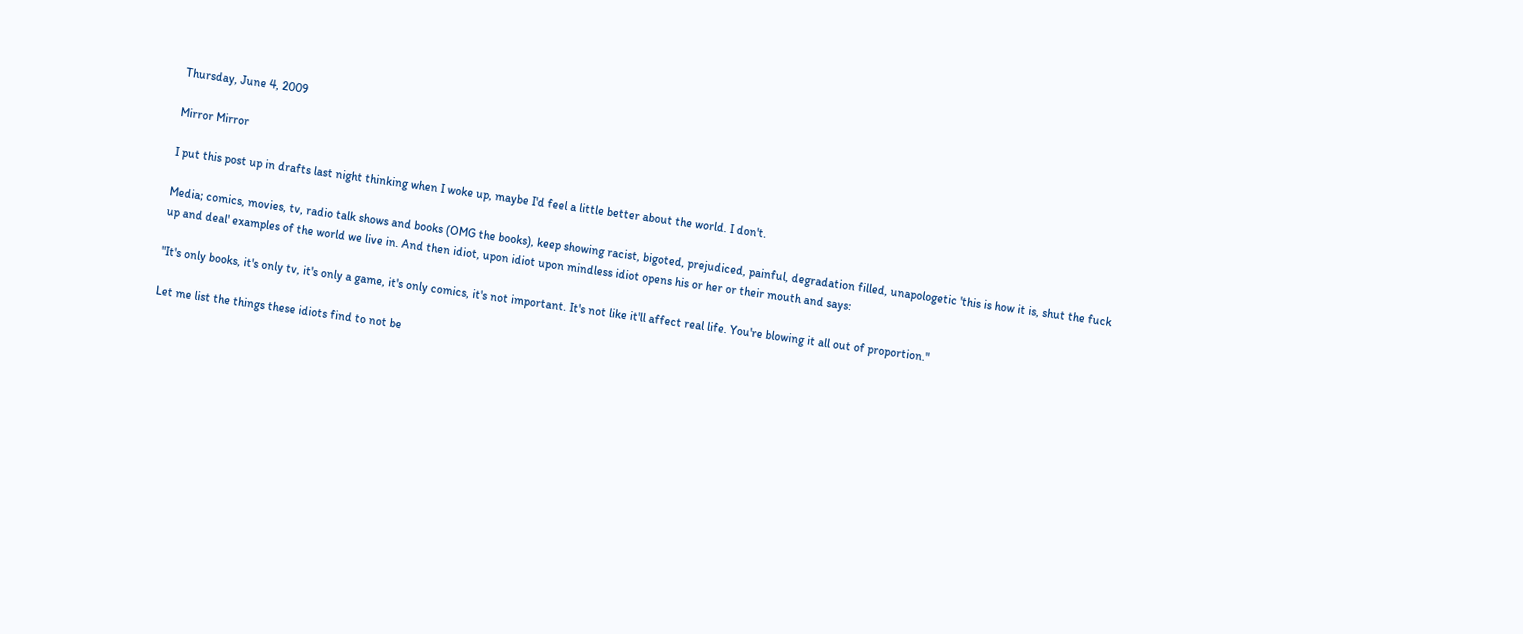Thursday, June 4, 2009

Mirror Mirror

I put this post up in drafts last night thinking when I woke up, maybe I'd feel a little better about the world. I don't.

Media; comics, movies, tv, radio talk shows and books (OMG the books), keep showing racist, bigoted, prejudiced, painful, degradation filled, unapologetic 'this is how it is, shut the fuck up and deal' examples of the world we live in. And then idiot, upon idiot upon mindless idiot opens his or her or their mouth and says:

"It's only books, it's only tv, it's only a game, it's only comics, it's not important. It's not like it'll affect real life. You're blowing it all out of proportion."

Let me list the things these idiots find to not be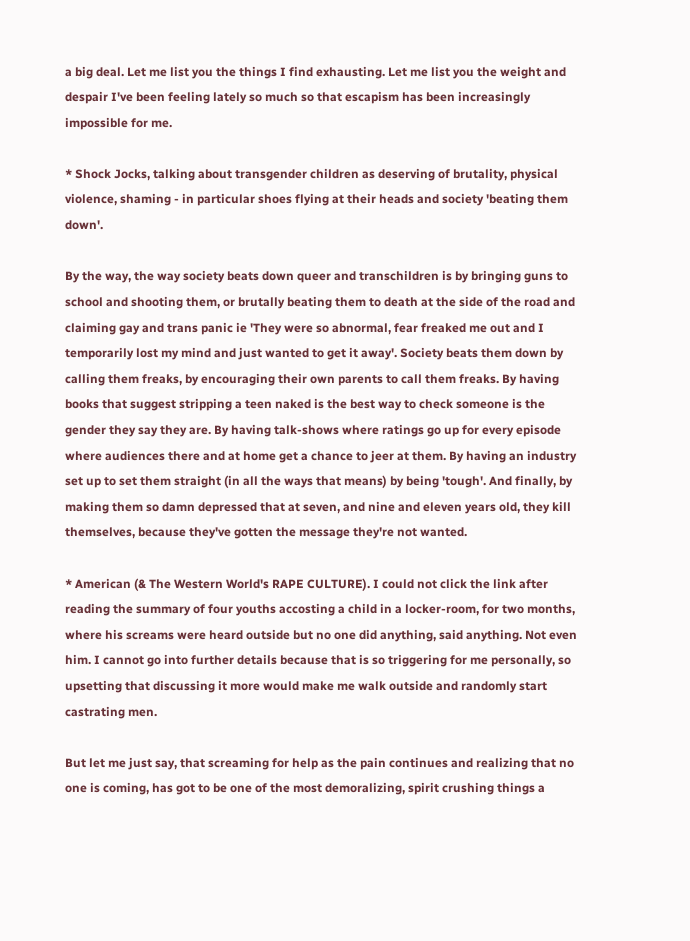a big deal. Let me list you the things I find exhausting. Let me list you the weight and despair I've been feeling lately so much so that escapism has been increasingly impossible for me.

* Shock Jocks, talking about transgender children as deserving of brutality, physical violence, shaming - in particular shoes flying at their heads and society 'beating them down'.

By the way, the way society beats down queer and transchildren is by bringing guns to school and shooting them, or brutally beating them to death at the side of the road and claiming gay and trans panic ie 'They were so abnormal, fear freaked me out and I temporarily lost my mind and just wanted to get it away'. Society beats them down by calling them freaks, by encouraging their own parents to call them freaks. By having books that suggest stripping a teen naked is the best way to check someone is the gender they say they are. By having talk-shows where ratings go up for every episode where audiences there and at home get a chance to jeer at them. By having an industry set up to set them straight (in all the ways that means) by being 'tough'. And finally, by making them so damn depressed that at seven, and nine and eleven years old, they kill themselves, because they've gotten the message they're not wanted.

* American (& The Western World's RAPE CULTURE). I could not click the link after reading the summary of four youths accosting a child in a locker-room, for two months, where his screams were heard outside but no one did anything, said anything. Not even him. I cannot go into further details because that is so triggering for me personally, so upsetting that discussing it more would make me walk outside and randomly start castrating men.

But let me just say, that screaming for help as the pain continues and realizing that no one is coming, has got to be one of the most demoralizing, spirit crushing things a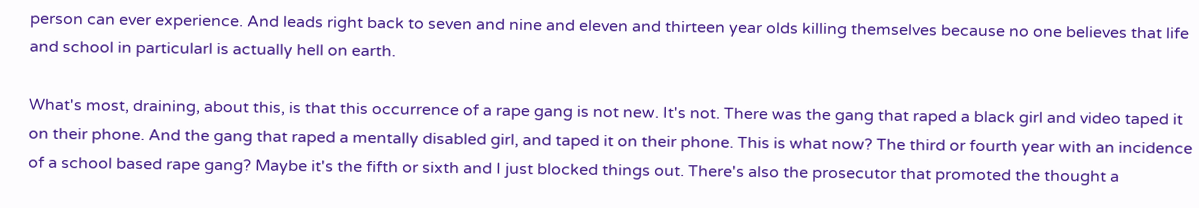person can ever experience. And leads right back to seven and nine and eleven and thirteen year olds killing themselves because no one believes that life and school in particularl is actually hell on earth.

What's most, draining, about this, is that this occurrence of a rape gang is not new. It's not. There was the gang that raped a black girl and video taped it on their phone. And the gang that raped a mentally disabled girl, and taped it on their phone. This is what now? The third or fourth year with an incidence of a school based rape gang? Maybe it's the fifth or sixth and I just blocked things out. There's also the prosecutor that promoted the thought a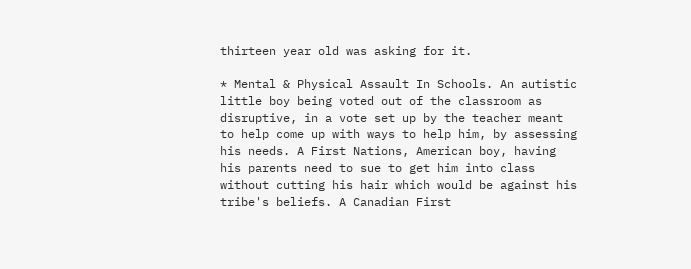thirteen year old was asking for it.

* Mental & Physical Assault In Schools. An autistic little boy being voted out of the classroom as disruptive, in a vote set up by the teacher meant to help come up with ways to help him, by assessing his needs. A First Nations, American boy, having his parents need to sue to get him into class without cutting his hair which would be against his tribe's beliefs. A Canadian First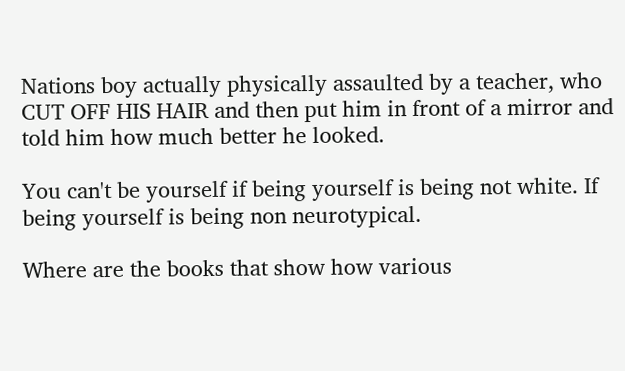Nations boy actually physically assaulted by a teacher, who CUT OFF HIS HAIR and then put him in front of a mirror and told him how much better he looked.

You can't be yourself if being yourself is being not white. If being yourself is being non neurotypical.

Where are the books that show how various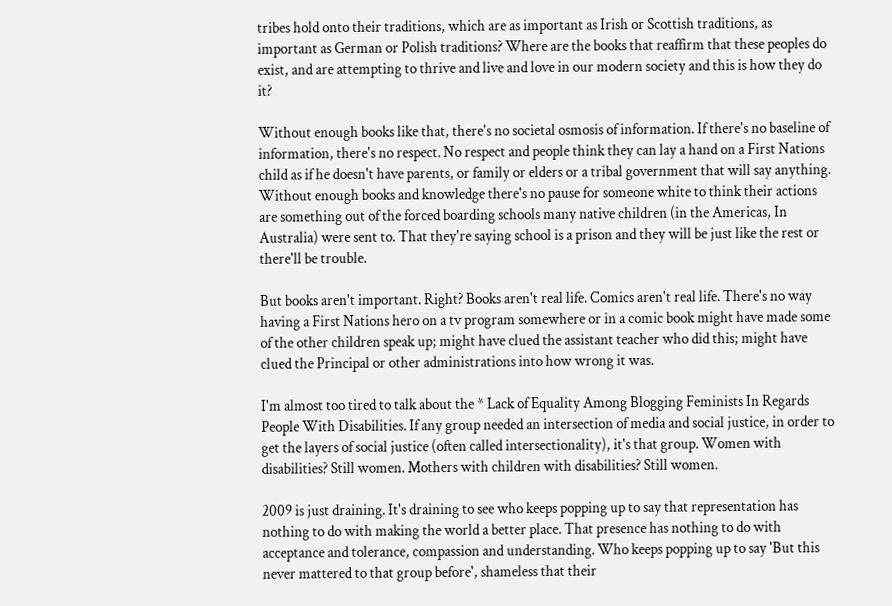tribes hold onto their traditions, which are as important as Irish or Scottish traditions, as important as German or Polish traditions? Where are the books that reaffirm that these peoples do exist, and are attempting to thrive and live and love in our modern society and this is how they do it?

Without enough books like that, there's no societal osmosis of information. If there's no baseline of information, there's no respect. No respect and people think they can lay a hand on a First Nations child as if he doesn't have parents, or family or elders or a tribal government that will say anything. Without enough books and knowledge there's no pause for someone white to think their actions are something out of the forced boarding schools many native children (in the Americas, In Australia) were sent to. That they're saying school is a prison and they will be just like the rest or there'll be trouble.

But books aren't important. Right? Books aren't real life. Comics aren't real life. There's no way having a First Nations hero on a tv program somewhere or in a comic book might have made some of the other children speak up; might have clued the assistant teacher who did this; might have clued the Principal or other administrations into how wrong it was.

I'm almost too tired to talk about the * Lack of Equality Among Blogging Feminists In Regards People With Disabilities. If any group needed an intersection of media and social justice, in order to get the layers of social justice (often called intersectionality), it's that group. Women with disabilities? Still women. Mothers with children with disabilities? Still women.

2009 is just draining. It's draining to see who keeps popping up to say that representation has nothing to do with making the world a better place. That presence has nothing to do with acceptance and tolerance, compassion and understanding. Who keeps popping up to say 'But this never mattered to that group before', shameless that their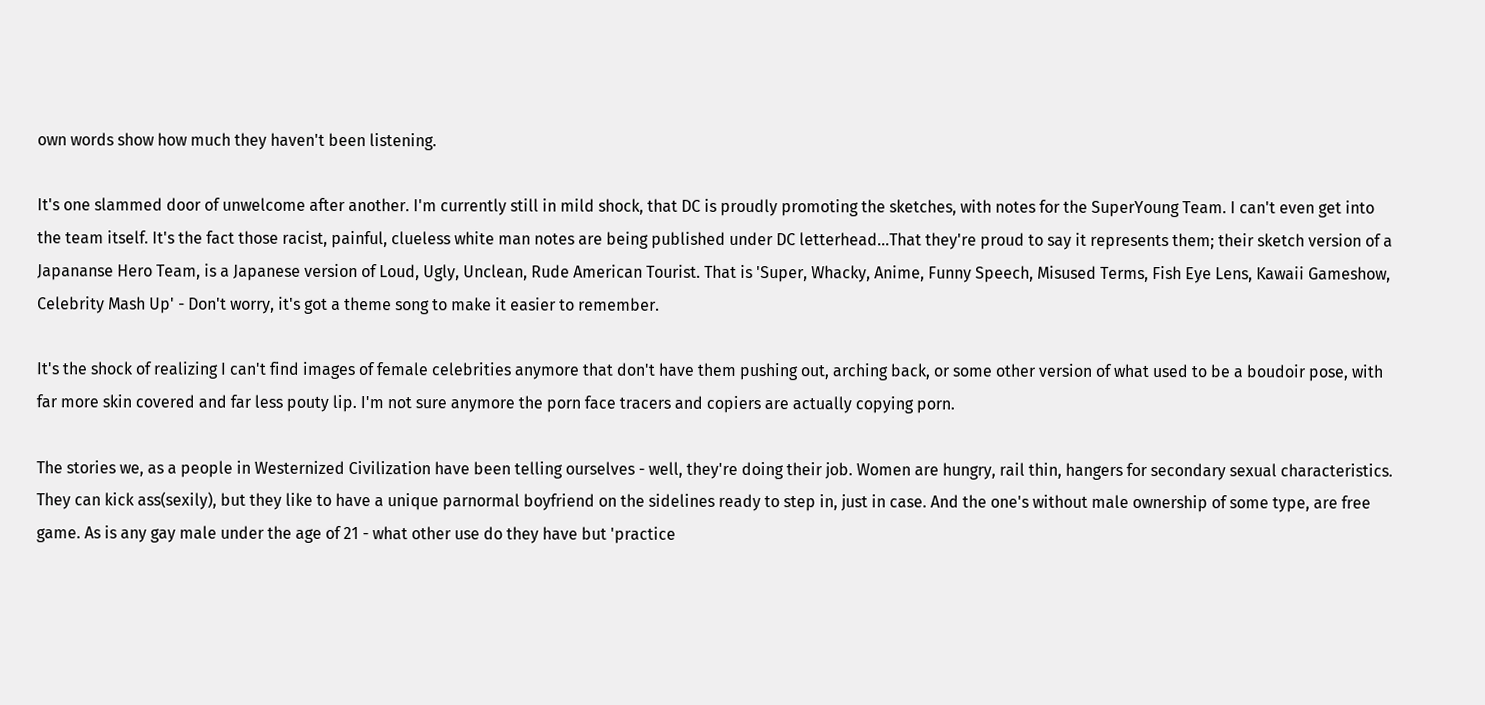own words show how much they haven't been listening.

It's one slammed door of unwelcome after another. I'm currently still in mild shock, that DC is proudly promoting the sketches, with notes for the SuperYoung Team. I can't even get into the team itself. It's the fact those racist, painful, clueless white man notes are being published under DC letterhead...That they're proud to say it represents them; their sketch version of a Japananse Hero Team, is a Japanese version of Loud, Ugly, Unclean, Rude American Tourist. That is 'Super, Whacky, Anime, Funny Speech, Misused Terms, Fish Eye Lens, Kawaii Gameshow, Celebrity Mash Up' - Don't worry, it's got a theme song to make it easier to remember.

It's the shock of realizing I can't find images of female celebrities anymore that don't have them pushing out, arching back, or some other version of what used to be a boudoir pose, with far more skin covered and far less pouty lip. I'm not sure anymore the porn face tracers and copiers are actually copying porn.

The stories we, as a people in Westernized Civilization have been telling ourselves - well, they're doing their job. Women are hungry, rail thin, hangers for secondary sexual characteristics. They can kick ass(sexily), but they like to have a unique parnormal boyfriend on the sidelines ready to step in, just in case. And the one's without male ownership of some type, are free game. As is any gay male under the age of 21 - what other use do they have but 'practice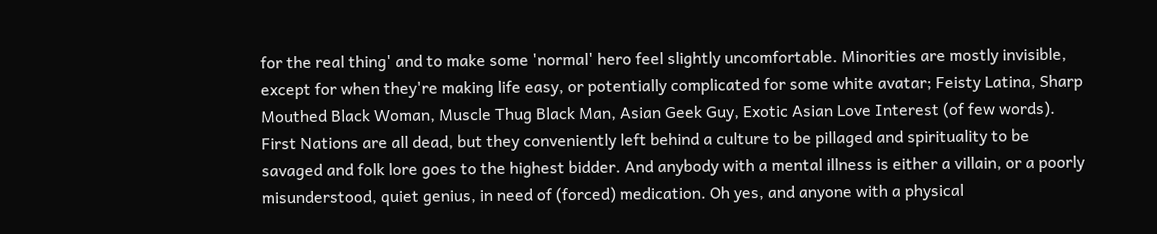for the real thing' and to make some 'normal' hero feel slightly uncomfortable. Minorities are mostly invisible, except for when they're making life easy, or potentially complicated for some white avatar; Feisty Latina, Sharp Mouthed Black Woman, Muscle Thug Black Man, Asian Geek Guy, Exotic Asian Love Interest (of few words). First Nations are all dead, but they conveniently left behind a culture to be pillaged and spirituality to be savaged and folk lore goes to the highest bidder. And anybody with a mental illness is either a villain, or a poorly misunderstood, quiet genius, in need of (forced) medication. Oh yes, and anyone with a physical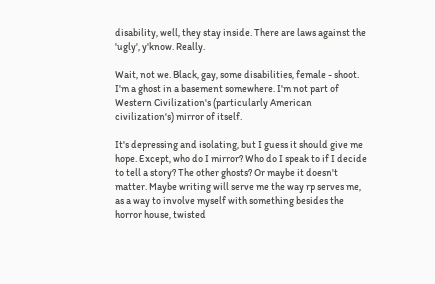disability, well, they stay inside. There are laws against the 'ugly', y'know. Really.

Wait, not we. Black, gay, some disabilities, female - shoot. I'm a ghost in a basement somewhere. I'm not part of Western Civilization's (particularly American civilization's) mirror of itself.

It's depressing and isolating, but I guess it should give me hope. Except, who do I mirror? Who do I speak to if I decide to tell a story? The other ghosts? Or maybe it doesn't matter. Maybe writing will serve me the way rp serves me, as a way to involve myself with something besides the horror house, twisted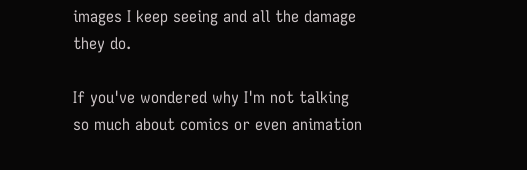images I keep seeing and all the damage they do.

If you've wondered why I'm not talking so much about comics or even animation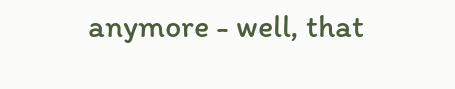anymore - well, that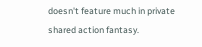doesn't feature much in private shared action fantasy.